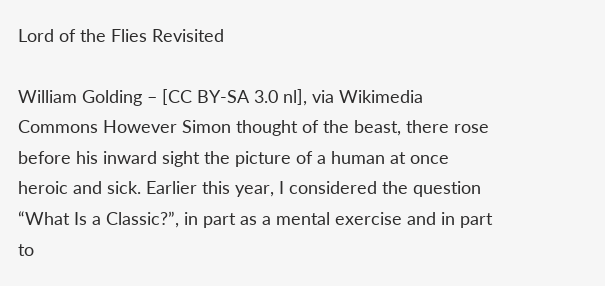Lord of the Flies Revisited

William Golding – [CC BY-SA 3.0 nl], via Wikimedia Commons However Simon thought of the beast, there rose before his inward sight the picture of a human at once heroic and sick. Earlier this year, I considered the question “What Is a Classic?”, in part as a mental exercise and in part to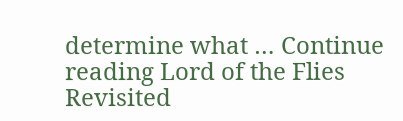determine what … Continue reading Lord of the Flies Revisited